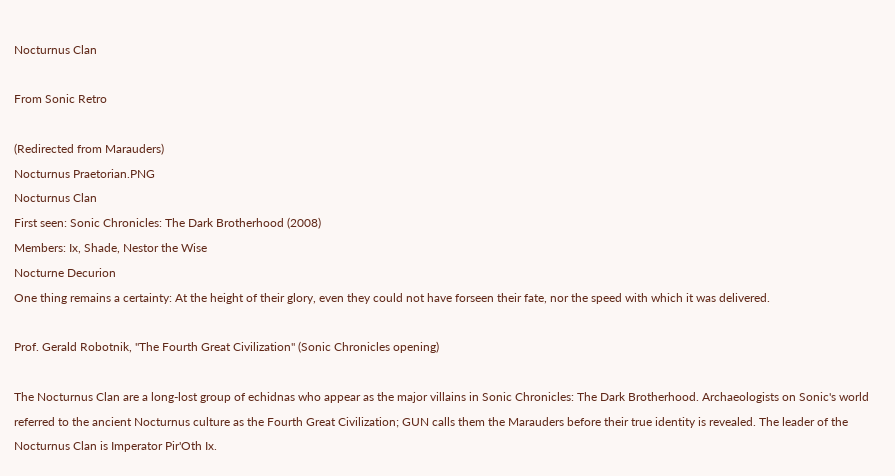Nocturnus Clan

From Sonic Retro

(Redirected from Marauders)
Nocturnus Praetorian.PNG
Nocturnus Clan
First seen: Sonic Chronicles: The Dark Brotherhood (2008)
Members: Ix, Shade, Nestor the Wise
Nocturne Decurion
One thing remains a certainty: At the height of their glory, even they could not have forseen their fate, nor the speed with which it was delivered.

Prof. Gerald Robotnik, "The Fourth Great Civilization" (Sonic Chronicles opening)

The Nocturnus Clan are a long-lost group of echidnas who appear as the major villains in Sonic Chronicles: The Dark Brotherhood. Archaeologists on Sonic's world referred to the ancient Nocturnus culture as the Fourth Great Civilization; GUN calls them the Marauders before their true identity is revealed. The leader of the Nocturnus Clan is Imperator Pir'Oth Ix.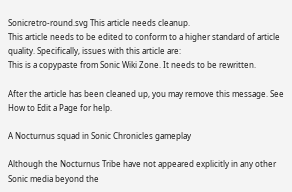Sonicretro-round.svg This article needs cleanup.
This article needs to be edited to conform to a higher standard of article quality. Specifically, issues with this article are:
This is a copypaste from Sonic Wiki Zone. It needs to be rewritten.

After the article has been cleaned up, you may remove this message. See How to Edit a Page for help.

A Nocturnus squad in Sonic Chronicles gameplay

Although the Nocturnus Tribe have not appeared explicitly in any other Sonic media beyond the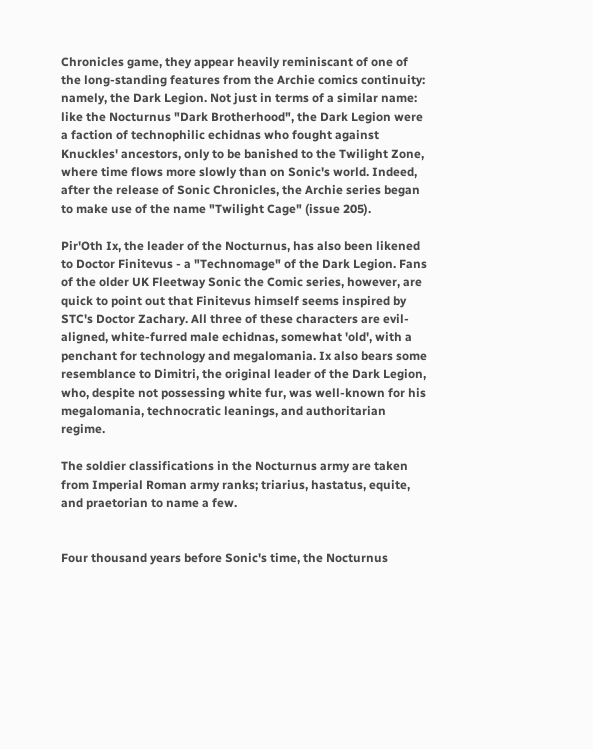Chronicles game, they appear heavily reminiscant of one of the long-standing features from the Archie comics continuity: namely, the Dark Legion. Not just in terms of a similar name: like the Nocturnus "Dark Brotherhood", the Dark Legion were a faction of technophilic echidnas who fought against Knuckles' ancestors, only to be banished to the Twilight Zone, where time flows more slowly than on Sonic's world. Indeed, after the release of Sonic Chronicles, the Archie series began to make use of the name "Twilight Cage" (issue 205).

Pir'Oth Ix, the leader of the Nocturnus, has also been likened to Doctor Finitevus - a "Technomage" of the Dark Legion. Fans of the older UK Fleetway Sonic the Comic series, however, are quick to point out that Finitevus himself seems inspired by STC's Doctor Zachary. All three of these characters are evil-aligned, white-furred male echidnas, somewhat 'old', with a penchant for technology and megalomania. Ix also bears some resemblance to Dimitri, the original leader of the Dark Legion, who, despite not possessing white fur, was well-known for his megalomania, technocratic leanings, and authoritarian regime.

The soldier classifications in the Nocturnus army are taken from Imperial Roman army ranks; triarius, hastatus, equite, and praetorian to name a few.


Four thousand years before Sonic's time, the Nocturnus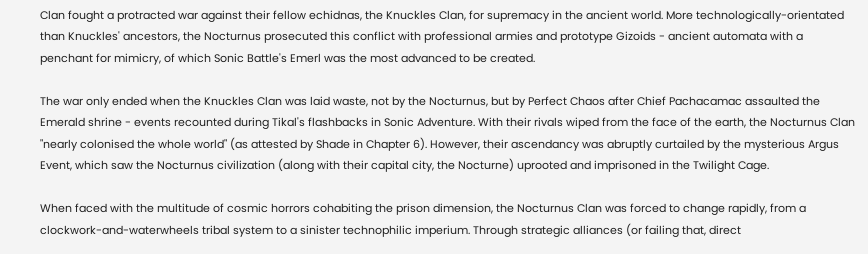Clan fought a protracted war against their fellow echidnas, the Knuckles Clan, for supremacy in the ancient world. More technologically-orientated than Knuckles' ancestors, the Nocturnus prosecuted this conflict with professional armies and prototype Gizoids - ancient automata with a penchant for mimicry, of which Sonic Battle's Emerl was the most advanced to be created.

The war only ended when the Knuckles Clan was laid waste, not by the Nocturnus, but by Perfect Chaos after Chief Pachacamac assaulted the Emerald shrine - events recounted during Tikal's flashbacks in Sonic Adventure. With their rivals wiped from the face of the earth, the Nocturnus Clan "nearly colonised the whole world" (as attested by Shade in Chapter 6). However, their ascendancy was abruptly curtailed by the mysterious Argus Event, which saw the Nocturnus civilization (along with their capital city, the Nocturne) uprooted and imprisoned in the Twilight Cage.

When faced with the multitude of cosmic horrors cohabiting the prison dimension, the Nocturnus Clan was forced to change rapidly, from a clockwork-and-waterwheels tribal system to a sinister technophilic imperium. Through strategic alliances (or failing that, direct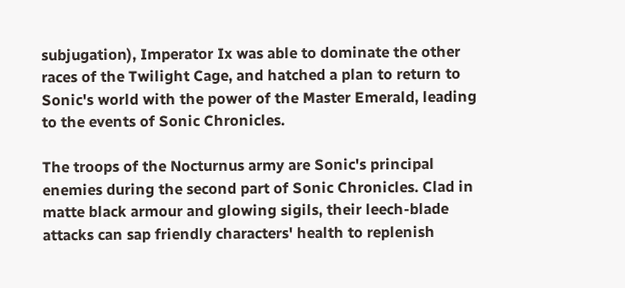subjugation), Imperator Ix was able to dominate the other races of the Twilight Cage, and hatched a plan to return to Sonic's world with the power of the Master Emerald, leading to the events of Sonic Chronicles.

The troops of the Nocturnus army are Sonic's principal enemies during the second part of Sonic Chronicles. Clad in matte black armour and glowing sigils, their leech-blade attacks can sap friendly characters' health to replenish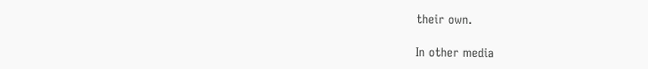their own.

In other media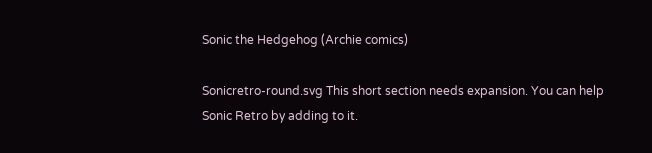Sonic the Hedgehog (Archie comics)

Sonicretro-round.svg This short section needs expansion. You can help Sonic Retro by adding to it.